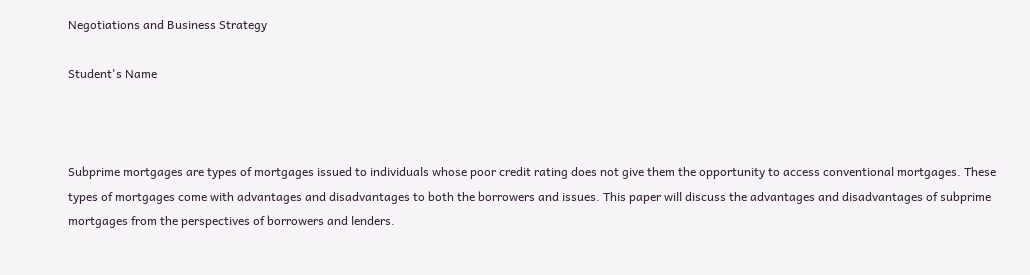Negotiations and Business Strategy

Student's Name



Subprime mortgages are types of mortgages issued to individuals whose poor credit rating does not give them the opportunity to access conventional mortgages. These types of mortgages come with advantages and disadvantages to both the borrowers and issues. This paper will discuss the advantages and disadvantages of subprime mortgages from the perspectives of borrowers and lenders.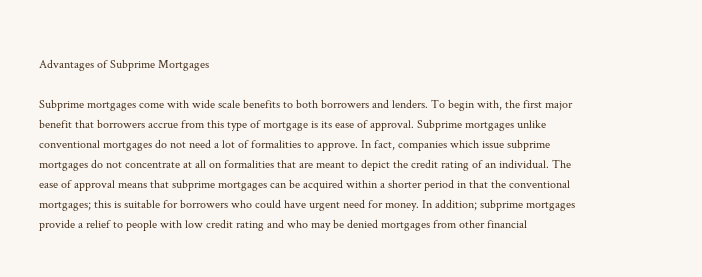Advantages of Subprime Mortgages

Subprime mortgages come with wide scale benefits to both borrowers and lenders. To begin with, the first major benefit that borrowers accrue from this type of mortgage is its ease of approval. Subprime mortgages unlike conventional mortgages do not need a lot of formalities to approve. In fact, companies which issue subprime mortgages do not concentrate at all on formalities that are meant to depict the credit rating of an individual. The ease of approval means that subprime mortgages can be acquired within a shorter period in that the conventional mortgages; this is suitable for borrowers who could have urgent need for money. In addition; subprime mortgages provide a relief to people with low credit rating and who may be denied mortgages from other financial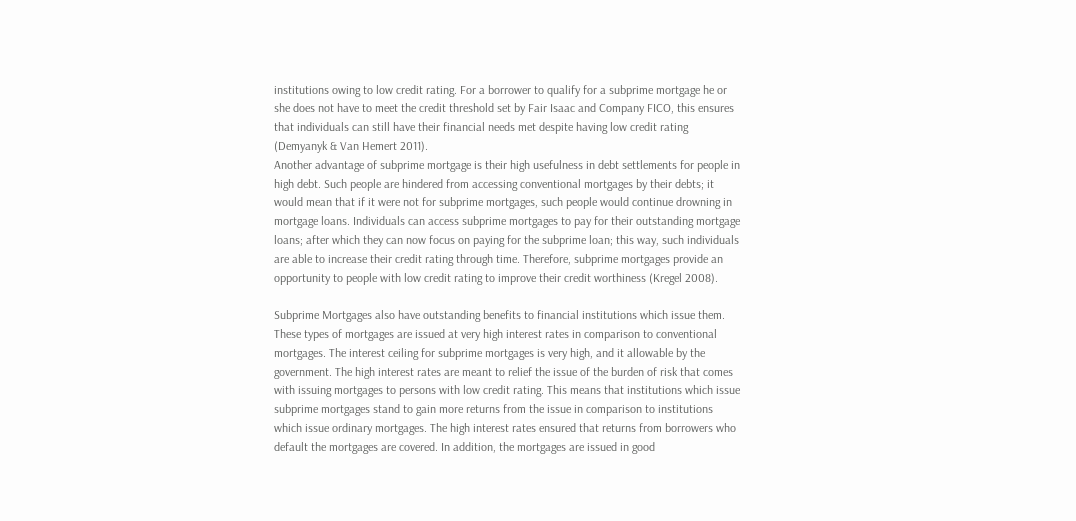institutions owing to low credit rating. For a borrower to qualify for a subprime mortgage he or she does not have to meet the credit threshold set by Fair Isaac and Company FICO, this ensures that individuals can still have their financial needs met despite having low credit rating (Demyanyk & Van Hemert 2011).
Another advantage of subprime mortgage is their high usefulness in debt settlements for people in high debt. Such people are hindered from accessing conventional mortgages by their debts; it would mean that if it were not for subprime mortgages, such people would continue drowning in mortgage loans. Individuals can access subprime mortgages to pay for their outstanding mortgage loans; after which they can now focus on paying for the subprime loan; this way, such individuals are able to increase their credit rating through time. Therefore, subprime mortgages provide an opportunity to people with low credit rating to improve their credit worthiness (Kregel 2008).

Subprime Mortgages also have outstanding benefits to financial institutions which issue them. These types of mortgages are issued at very high interest rates in comparison to conventional mortgages. The interest ceiling for subprime mortgages is very high, and it allowable by the government. The high interest rates are meant to relief the issue of the burden of risk that comes with issuing mortgages to persons with low credit rating. This means that institutions which issue subprime mortgages stand to gain more returns from the issue in comparison to institutions which issue ordinary mortgages. The high interest rates ensured that returns from borrowers who default the mortgages are covered. In addition, the mortgages are issued in good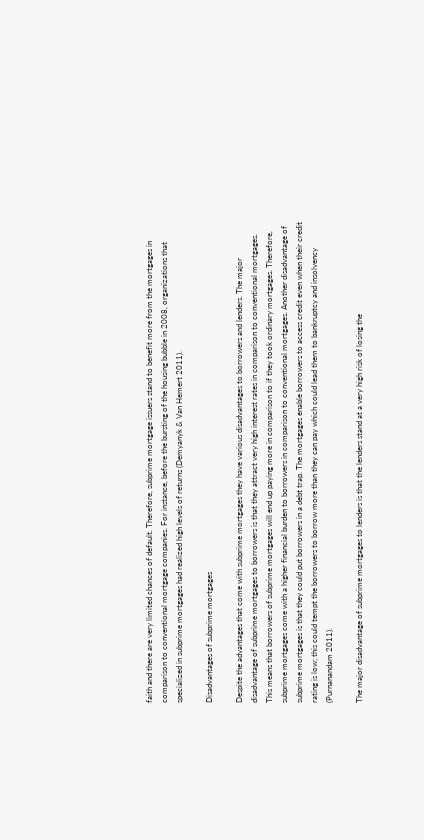faith and there are very limited chances of default. Therefore, subprime mortgage issuers stand to benefit more from the mortgages in comparison to conventional mortgage companies. For instance, before the bursting of the housing bubble in 2008, organizations that specialized in subprime mortgages had realized high levels of returns (Demyanyk & Van Hemert 2011).

Disadvantages of subprime mortgages

Despite the advantages that come with subprime mortgages they have various disadvantages to borrowers and lenders. The major disadvantage of subprime mortgages to borrowers is that they attract very high interest rates in comparison to conventional mortgages. This means that borrowers of subprime mortgages will end up paying more in comparison to if they took ordinary mortgages. Therefore, subprime mortgages come with a higher financial burden to borrowers in comparison to conventional mortgages. Another disadvantage of subprime mortgages is that they could put borrowers in a debt trap. The mortgages enable borrowers to access credit even when their credit rating is low; this could tempt the borrowers to borrow more than they can pay which could lead them to bankruptcy and insolvency (Purnanandam 2011).

The major disadvantage of subprime mortgages to lenders is that the lenders stand at a very high risk of losing the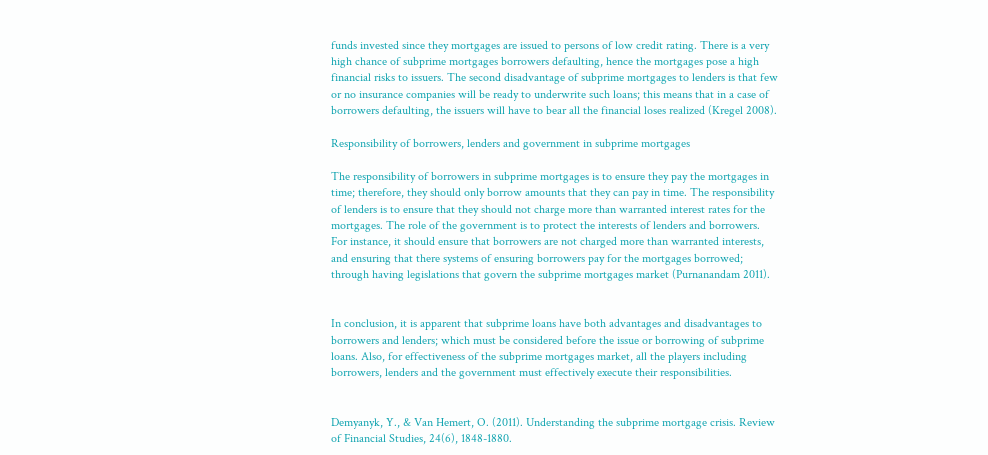funds invested since they mortgages are issued to persons of low credit rating. There is a very high chance of subprime mortgages borrowers defaulting, hence the mortgages pose a high financial risks to issuers. The second disadvantage of subprime mortgages to lenders is that few or no insurance companies will be ready to underwrite such loans; this means that in a case of borrowers defaulting, the issuers will have to bear all the financial loses realized (Kregel 2008).

Responsibility of borrowers, lenders and government in subprime mortgages

The responsibility of borrowers in subprime mortgages is to ensure they pay the mortgages in time; therefore, they should only borrow amounts that they can pay in time. The responsibility of lenders is to ensure that they should not charge more than warranted interest rates for the mortgages. The role of the government is to protect the interests of lenders and borrowers. For instance, it should ensure that borrowers are not charged more than warranted interests, and ensuring that there systems of ensuring borrowers pay for the mortgages borrowed; through having legislations that govern the subprime mortgages market (Purnanandam 2011).


In conclusion, it is apparent that subprime loans have both advantages and disadvantages to borrowers and lenders; which must be considered before the issue or borrowing of subprime loans. Also, for effectiveness of the subprime mortgages market, all the players including borrowers, lenders and the government must effectively execute their responsibilities.


Demyanyk, Y., & Van Hemert, O. (2011). Understanding the subprime mortgage crisis. Review of Financial Studies, 24(6), 1848-1880.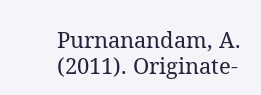Purnanandam, A. (2011). Originate-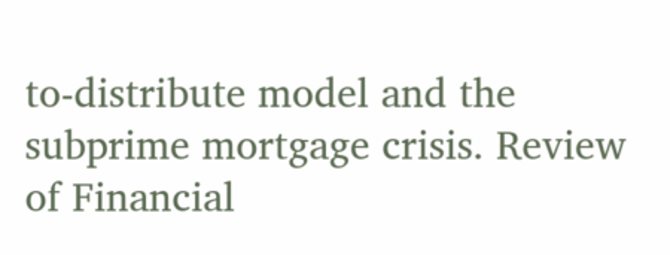to-distribute model and the subprime mortgage crisis. Review of Financial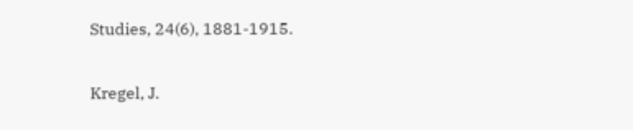Studies, 24(6), 1881-1915.

Kregel, J.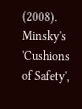(2008). Minsky's 'Cushions of Safety',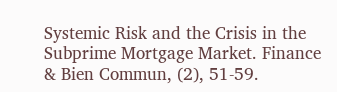Systemic Risk and the Crisis in the Subprime Mortgage Market. Finance & Bien Commun, (2), 51-59.